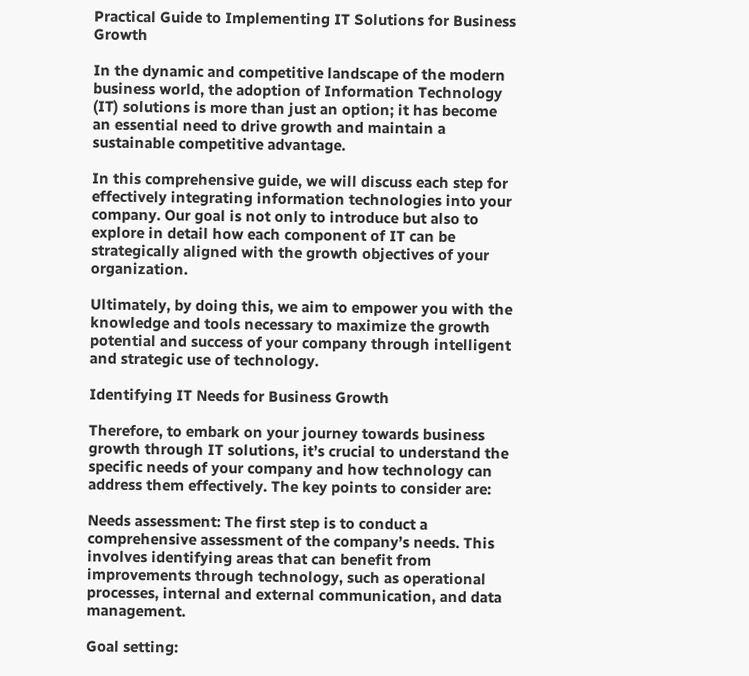Practical Guide to Implementing IT Solutions for Business Growth

In the dynamic and competitive landscape of the modern business world, the adoption of Information Technology (IT) solutions is more than just an option; it has become an essential need to drive growth and maintain a sustainable competitive advantage.

In this comprehensive guide, we will discuss each step for effectively integrating information technologies into your company. Our goal is not only to introduce but also to explore in detail how each component of IT can be strategically aligned with the growth objectives of your organization.

Ultimately, by doing this, we aim to empower you with the knowledge and tools necessary to maximize the growth potential and success of your company through intelligent and strategic use of technology.

Identifying IT Needs for Business Growth

Therefore, to embark on your journey towards business growth through IT solutions, it’s crucial to understand the specific needs of your company and how technology can address them effectively. The key points to consider are:

Needs assessment: The first step is to conduct a comprehensive assessment of the company’s needs. This involves identifying areas that can benefit from improvements through technology, such as operational processes, internal and external communication, and data management.

Goal setting: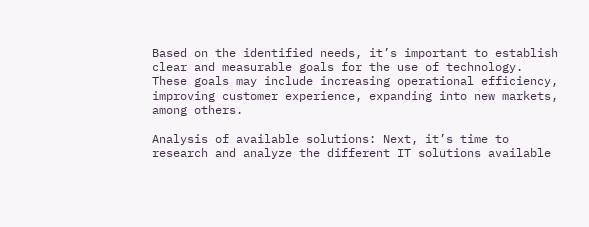Based on the identified needs, it’s important to establish clear and measurable goals for the use of technology. These goals may include increasing operational efficiency, improving customer experience, expanding into new markets, among others.

Analysis of available solutions: Next, it’s time to research and analyze the different IT solutions available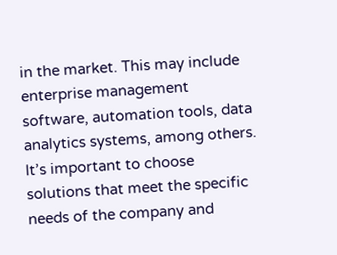in the market. This may include enterprise management software, automation tools, data analytics systems, among others. It’s important to choose solutions that meet the specific needs of the company and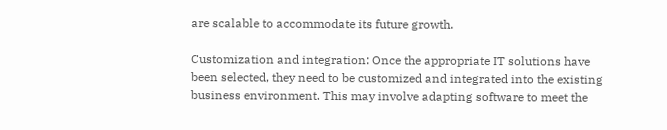are scalable to accommodate its future growth.

Customization and integration: Once the appropriate IT solutions have been selected, they need to be customized and integrated into the existing business environment. This may involve adapting software to meet the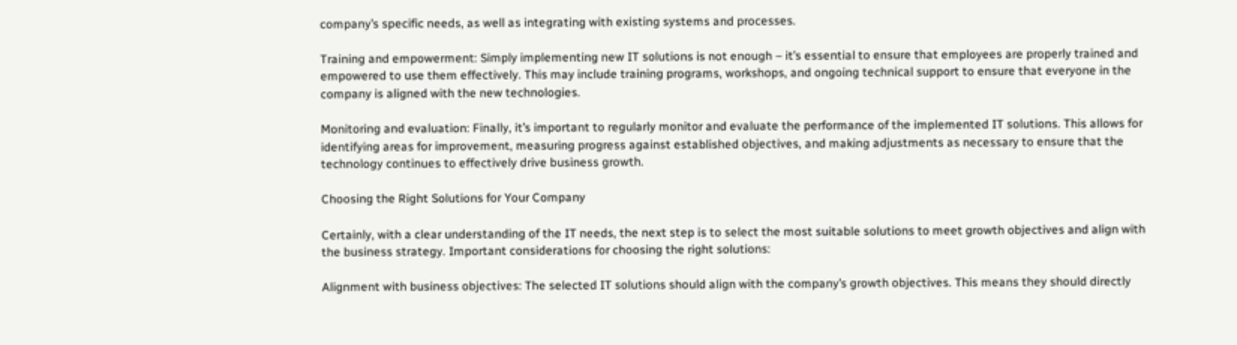company’s specific needs, as well as integrating with existing systems and processes.

Training and empowerment: Simply implementing new IT solutions is not enough – it’s essential to ensure that employees are properly trained and empowered to use them effectively. This may include training programs, workshops, and ongoing technical support to ensure that everyone in the company is aligned with the new technologies.

Monitoring and evaluation: Finally, it’s important to regularly monitor and evaluate the performance of the implemented IT solutions. This allows for identifying areas for improvement, measuring progress against established objectives, and making adjustments as necessary to ensure that the technology continues to effectively drive business growth.

Choosing the Right Solutions for Your Company

Certainly, with a clear understanding of the IT needs, the next step is to select the most suitable solutions to meet growth objectives and align with the business strategy. Important considerations for choosing the right solutions:

Alignment with business objectives: The selected IT solutions should align with the company’s growth objectives. This means they should directly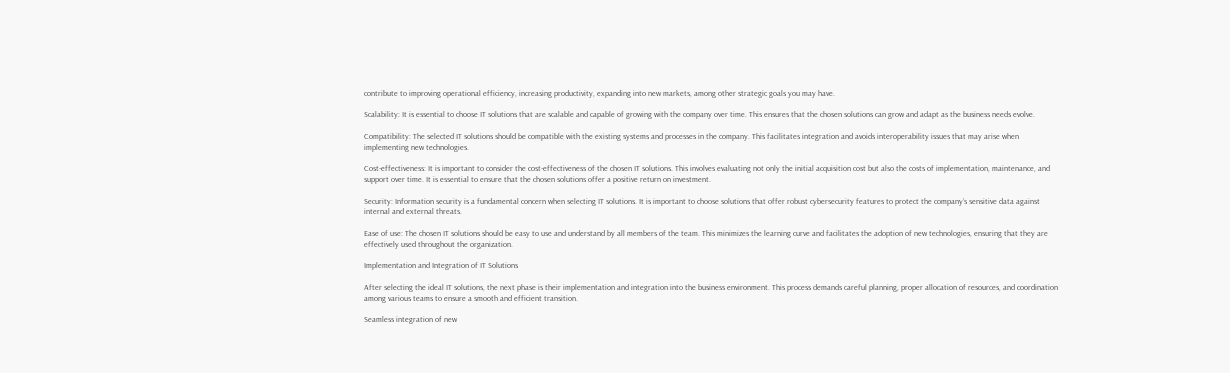contribute to improving operational efficiency, increasing productivity, expanding into new markets, among other strategic goals you may have.

Scalability: It is essential to choose IT solutions that are scalable and capable of growing with the company over time. This ensures that the chosen solutions can grow and adapt as the business needs evolve.

Compatibility: The selected IT solutions should be compatible with the existing systems and processes in the company. This facilitates integration and avoids interoperability issues that may arise when implementing new technologies.

Cost-effectiveness: It is important to consider the cost-effectiveness of the chosen IT solutions. This involves evaluating not only the initial acquisition cost but also the costs of implementation, maintenance, and support over time. It is essential to ensure that the chosen solutions offer a positive return on investment.

Security: Information security is a fundamental concern when selecting IT solutions. It is important to choose solutions that offer robust cybersecurity features to protect the company’s sensitive data against internal and external threats.

Ease of use: The chosen IT solutions should be easy to use and understand by all members of the team. This minimizes the learning curve and facilitates the adoption of new technologies, ensuring that they are effectively used throughout the organization.

Implementation and Integration of IT Solutions

After selecting the ideal IT solutions, the next phase is their implementation and integration into the business environment. This process demands careful planning, proper allocation of resources, and coordination among various teams to ensure a smooth and efficient transition.

Seamless integration of new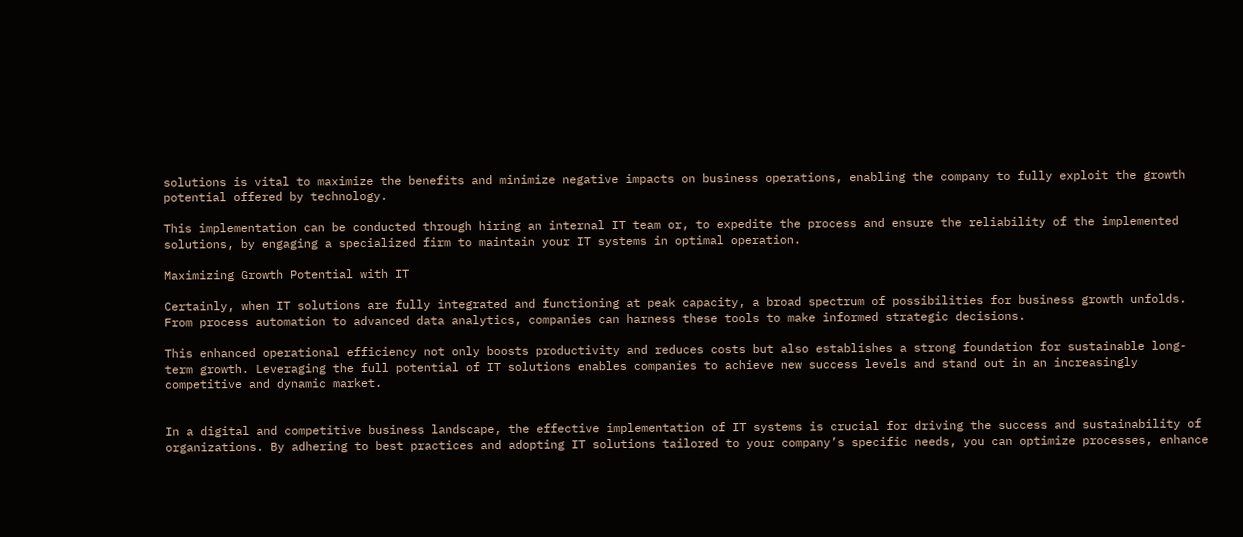solutions is vital to maximize the benefits and minimize negative impacts on business operations, enabling the company to fully exploit the growth potential offered by technology.

This implementation can be conducted through hiring an internal IT team or, to expedite the process and ensure the reliability of the implemented solutions, by engaging a specialized firm to maintain your IT systems in optimal operation.

Maximizing Growth Potential with IT

Certainly, when IT solutions are fully integrated and functioning at peak capacity, a broad spectrum of possibilities for business growth unfolds. From process automation to advanced data analytics, companies can harness these tools to make informed strategic decisions.

This enhanced operational efficiency not only boosts productivity and reduces costs but also establishes a strong foundation for sustainable long-term growth. Leveraging the full potential of IT solutions enables companies to achieve new success levels and stand out in an increasingly competitive and dynamic market.


In a digital and competitive business landscape, the effective implementation of IT systems is crucial for driving the success and sustainability of organizations. By adhering to best practices and adopting IT solutions tailored to your company’s specific needs, you can optimize processes, enhance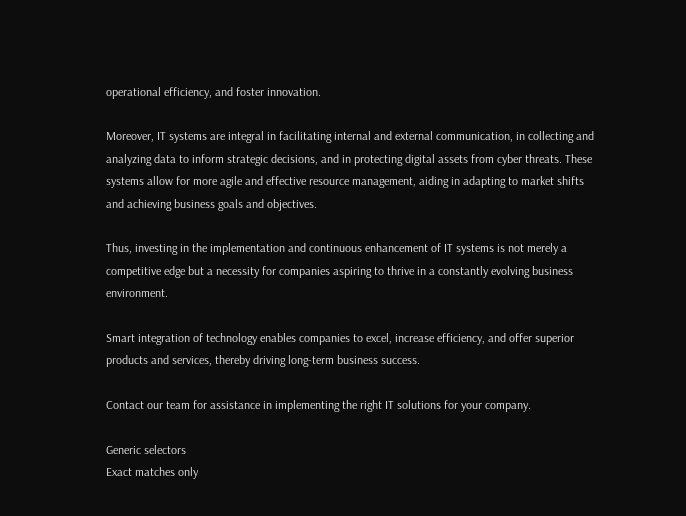operational efficiency, and foster innovation.

Moreover, IT systems are integral in facilitating internal and external communication, in collecting and analyzing data to inform strategic decisions, and in protecting digital assets from cyber threats. These systems allow for more agile and effective resource management, aiding in adapting to market shifts and achieving business goals and objectives.

Thus, investing in the implementation and continuous enhancement of IT systems is not merely a competitive edge but a necessity for companies aspiring to thrive in a constantly evolving business environment.

Smart integration of technology enables companies to excel, increase efficiency, and offer superior products and services, thereby driving long-term business success.

Contact our team for assistance in implementing the right IT solutions for your company.

Generic selectors
Exact matches only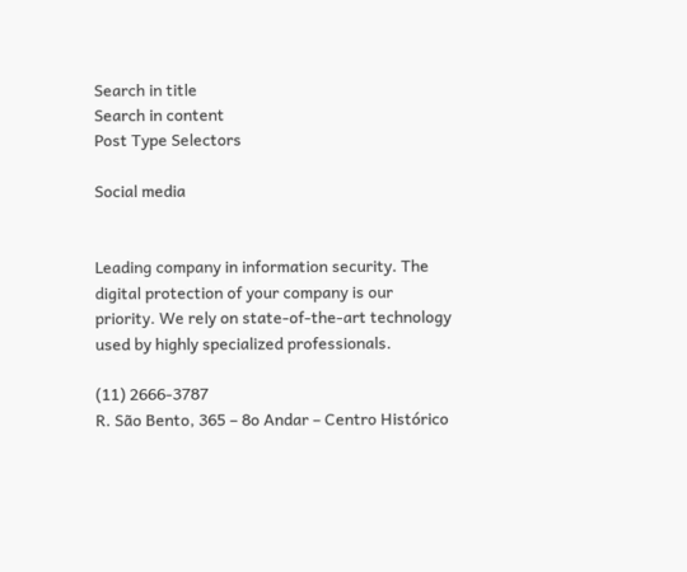Search in title
Search in content
Post Type Selectors

Social media


Leading company in information security. The digital protection of your company is our priority. We rely on state-of-the-art technology used by highly specialized professionals.

(11) 2666-3787
R. São Bento, 365 – 8o Andar – Centro Histórico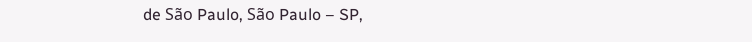de São Paulo, São Paulo – SP,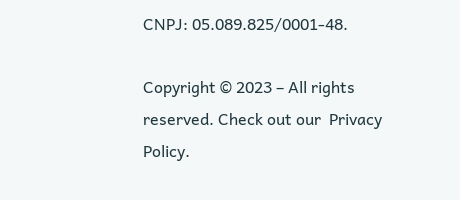CNPJ: 05.089.825/0001-48.

Copyright © 2023 – All rights reserved. Check out our  Privacy Policy.